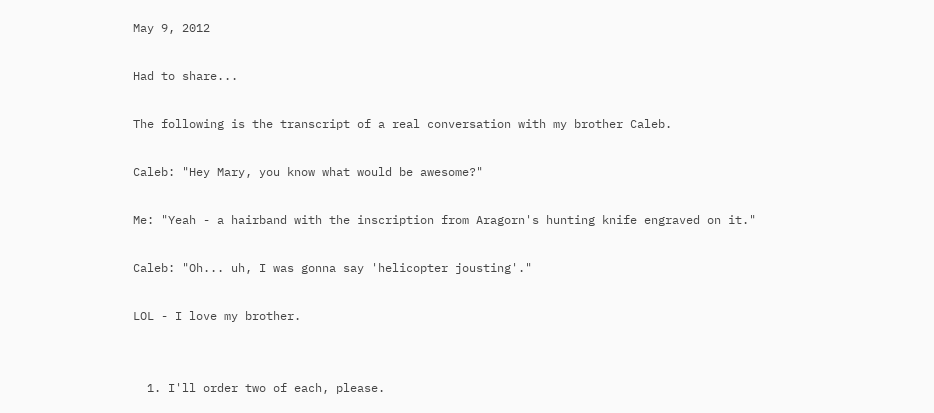May 9, 2012

Had to share...

The following is the transcript of a real conversation with my brother Caleb.

Caleb: "Hey Mary, you know what would be awesome?"

Me: "Yeah - a hairband with the inscription from Aragorn's hunting knife engraved on it."

Caleb: "Oh... uh, I was gonna say 'helicopter jousting'."

LOL - I love my brother.


  1. I'll order two of each, please.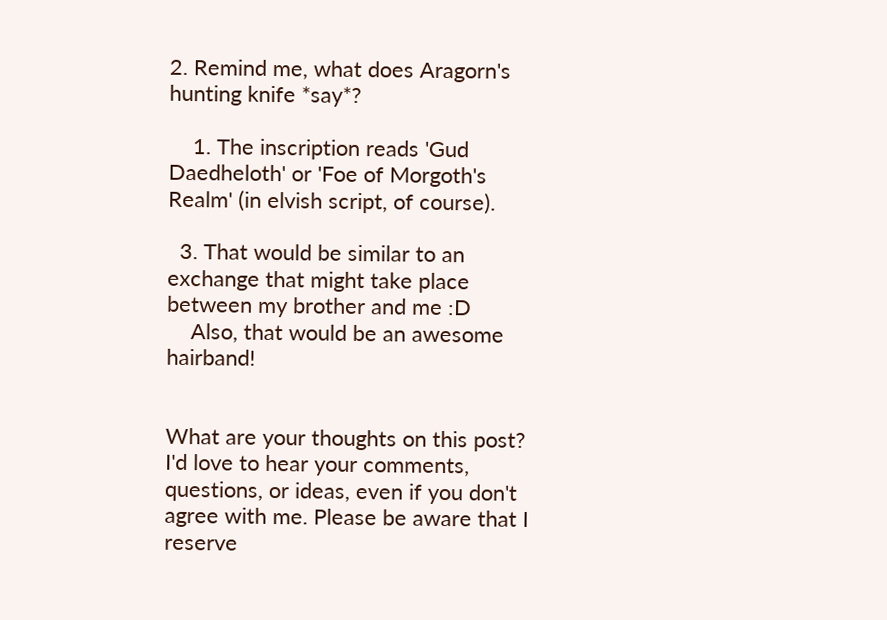2. Remind me, what does Aragorn's hunting knife *say*?

    1. The inscription reads 'Gud Daedheloth' or 'Foe of Morgoth's Realm' (in elvish script, of course).

  3. That would be similar to an exchange that might take place between my brother and me :D
    Also, that would be an awesome hairband!


What are your thoughts on this post? I'd love to hear your comments, questions, or ideas, even if you don't agree with me. Please be aware that I reserve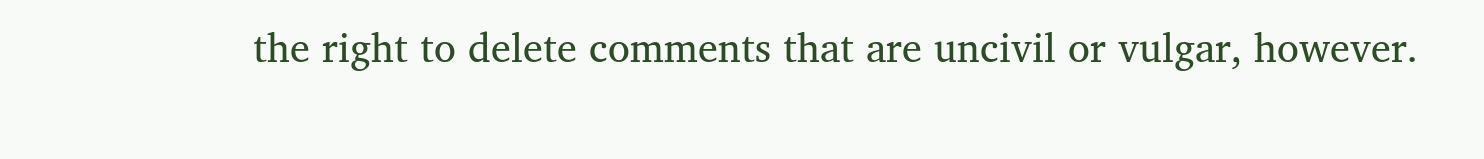the right to delete comments that are uncivil or vulgar, however.